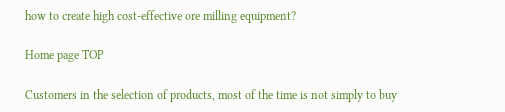how to create high cost-effective ore milling equipment?

Home page TOP

Customers in the selection of products, most of the time is not simply to buy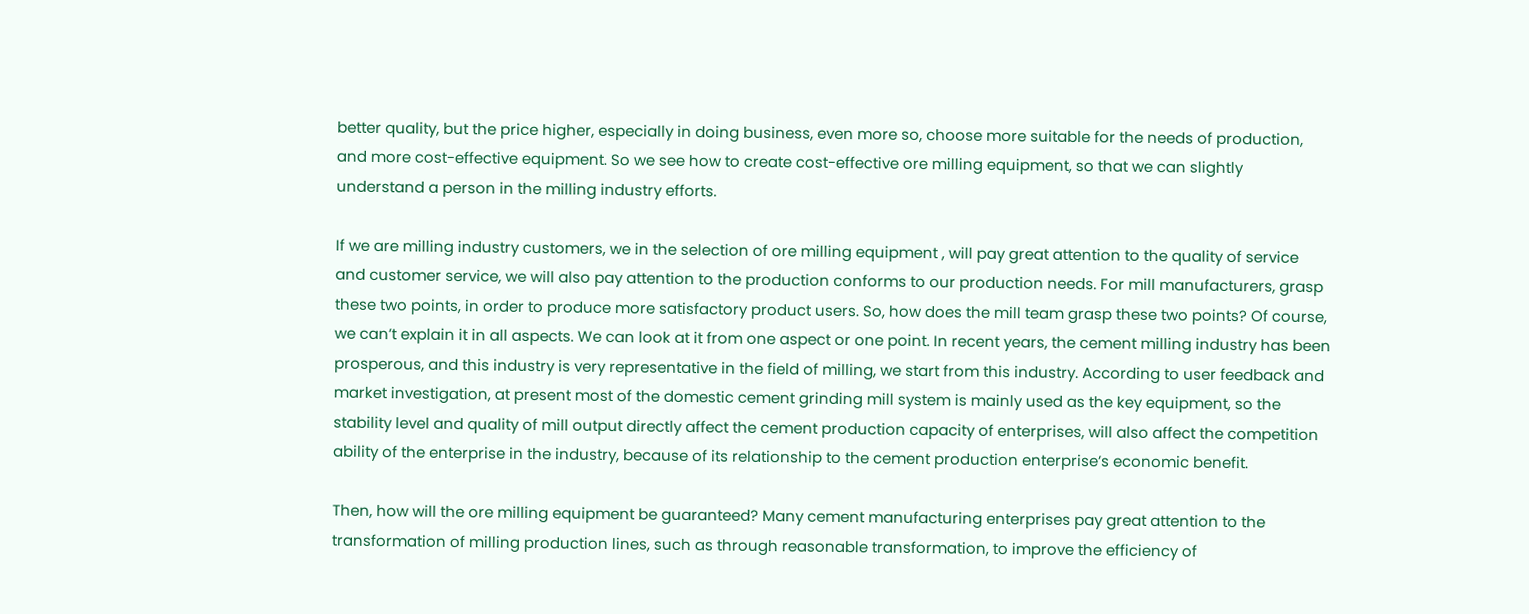better quality, but the price higher, especially in doing business, even more so, choose more suitable for the needs of production, and more cost-effective equipment. So we see how to create cost-effective ore milling equipment, so that we can slightly understand a person in the milling industry efforts.

If we are milling industry customers, we in the selection of ore milling equipment , will pay great attention to the quality of service and customer service, we will also pay attention to the production conforms to our production needs. For mill manufacturers, grasp these two points, in order to produce more satisfactory product users. So, how does the mill team grasp these two points? Of course, we can’t explain it in all aspects. We can look at it from one aspect or one point. In recent years, the cement milling industry has been prosperous, and this industry is very representative in the field of milling, we start from this industry. According to user feedback and market investigation, at present most of the domestic cement grinding mill system is mainly used as the key equipment, so the stability level and quality of mill output directly affect the cement production capacity of enterprises, will also affect the competition ability of the enterprise in the industry, because of its relationship to the cement production enterprise’s economic benefit.

Then, how will the ore milling equipment be guaranteed? Many cement manufacturing enterprises pay great attention to the transformation of milling production lines, such as through reasonable transformation, to improve the efficiency of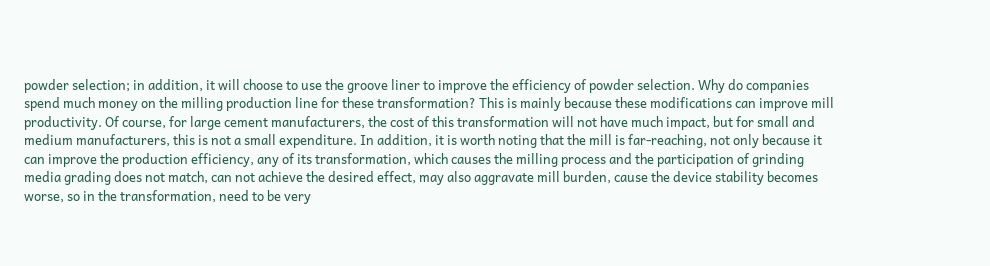powder selection; in addition, it will choose to use the groove liner to improve the efficiency of powder selection. Why do companies spend much money on the milling production line for these transformation? This is mainly because these modifications can improve mill productivity. Of course, for large cement manufacturers, the cost of this transformation will not have much impact, but for small and medium manufacturers, this is not a small expenditure. In addition, it is worth noting that the mill is far-reaching, not only because it can improve the production efficiency, any of its transformation, which causes the milling process and the participation of grinding media grading does not match, can not achieve the desired effect, may also aggravate mill burden, cause the device stability becomes worse, so in the transformation, need to be very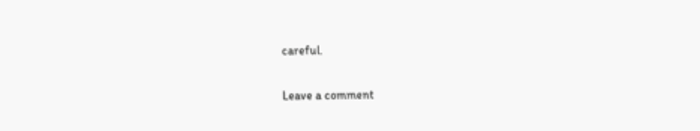careful.

Leave a comment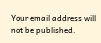Your email address will not be published.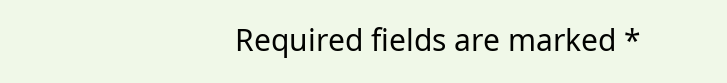Required fields are marked *